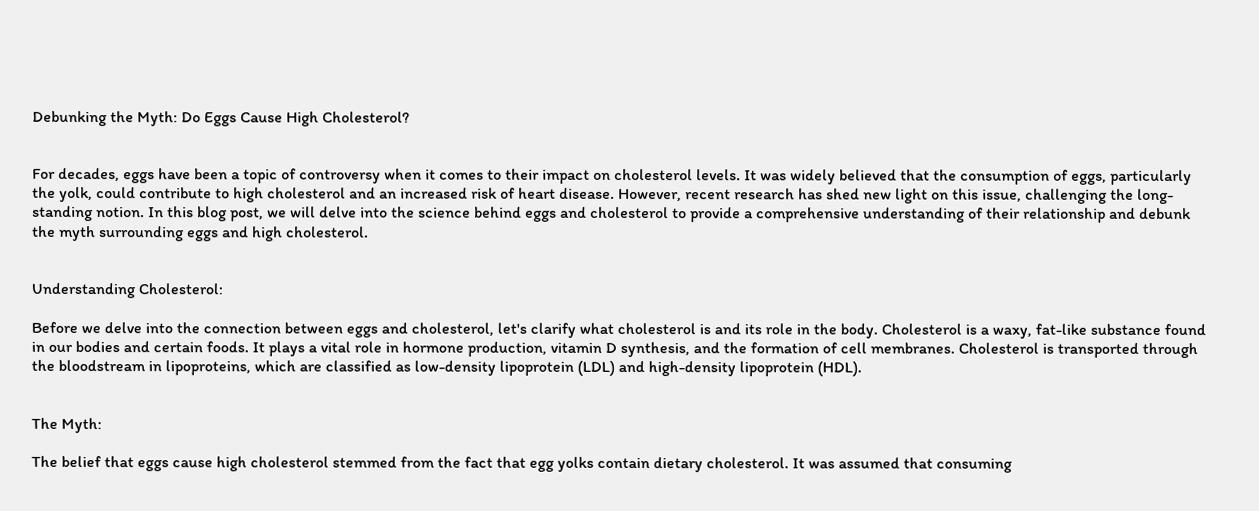Debunking the Myth: Do Eggs Cause High Cholesterol?


For decades, eggs have been a topic of controversy when it comes to their impact on cholesterol levels. It was widely believed that the consumption of eggs, particularly the yolk, could contribute to high cholesterol and an increased risk of heart disease. However, recent research has shed new light on this issue, challenging the long-standing notion. In this blog post, we will delve into the science behind eggs and cholesterol to provide a comprehensive understanding of their relationship and debunk the myth surrounding eggs and high cholesterol.


Understanding Cholesterol:

Before we delve into the connection between eggs and cholesterol, let's clarify what cholesterol is and its role in the body. Cholesterol is a waxy, fat-like substance found in our bodies and certain foods. It plays a vital role in hormone production, vitamin D synthesis, and the formation of cell membranes. Cholesterol is transported through the bloodstream in lipoproteins, which are classified as low-density lipoprotein (LDL) and high-density lipoprotein (HDL).


The Myth:

The belief that eggs cause high cholesterol stemmed from the fact that egg yolks contain dietary cholesterol. It was assumed that consuming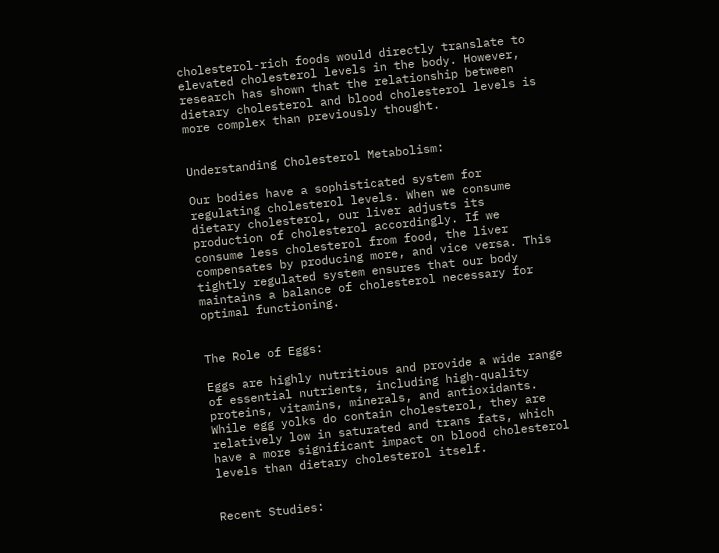cholesterol-rich foods would directly translate to elevated cholesterol levels in the body. However, research has shown that the relationship between dietary cholesterol and blood cholesterol levels is more complex than previously thought.


Understanding Cholesterol Metabolism:

Our bodies have a sophisticated system for regulating cholesterol levels. When we consume dietary cholesterol, our liver adjusts its production of cholesterol accordingly. If we consume less cholesterol from food, the liver compensates by producing more, and vice versa. This tightly regulated system ensures that our body maintains a balance of cholesterol necessary for optimal functioning.


The Role of Eggs:

Eggs are highly nutritious and provide a wide range of essential nutrients, including high-quality proteins, vitamins, minerals, and antioxidants. While egg yolks do contain cholesterol, they are relatively low in saturated and trans fats, which have a more significant impact on blood cholesterol levels than dietary cholesterol itself.


Recent Studies: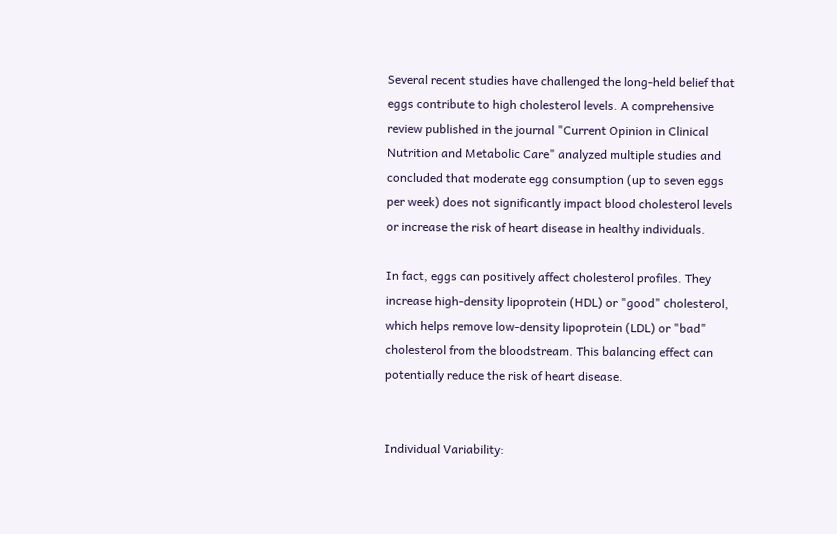Several recent studies have challenged the long-held belief that eggs contribute to high cholesterol levels. A comprehensive review published in the journal "Current Opinion in Clinical Nutrition and Metabolic Care" analyzed multiple studies and concluded that moderate egg consumption (up to seven eggs per week) does not significantly impact blood cholesterol levels or increase the risk of heart disease in healthy individuals.

In fact, eggs can positively affect cholesterol profiles. They increase high-density lipoprotein (HDL) or "good" cholesterol, which helps remove low-density lipoprotein (LDL) or "bad" cholesterol from the bloodstream. This balancing effect can potentially reduce the risk of heart disease.


Individual Variability: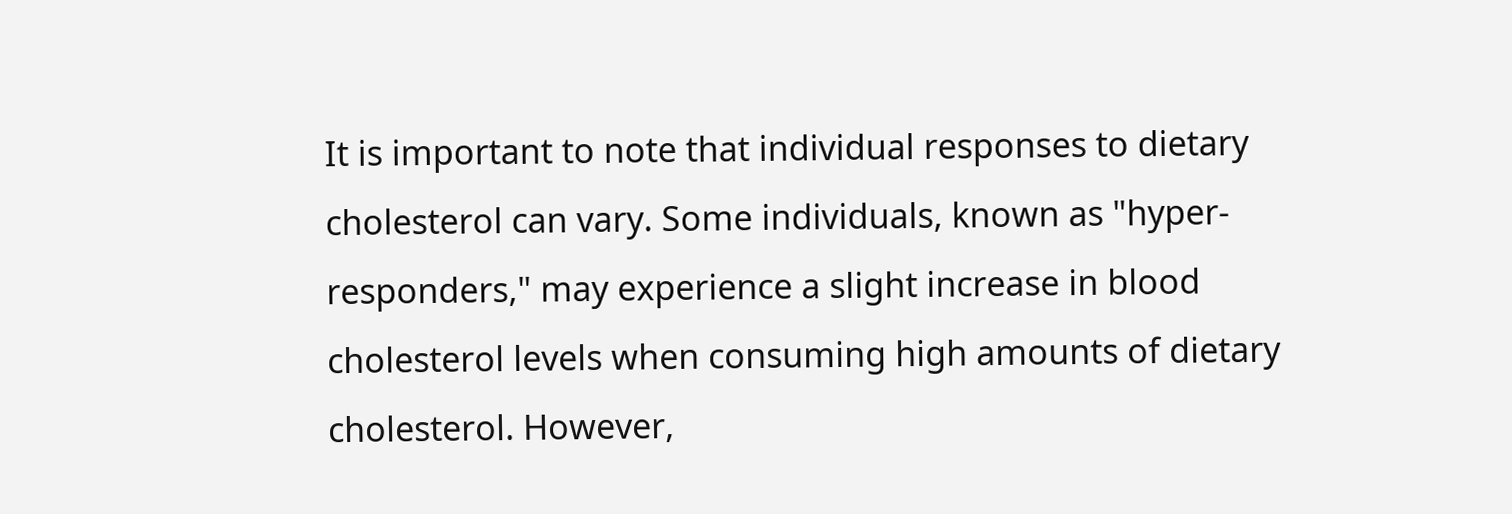It is important to note that individual responses to dietary cholesterol can vary. Some individuals, known as "hyper-responders," may experience a slight increase in blood cholesterol levels when consuming high amounts of dietary cholesterol. However,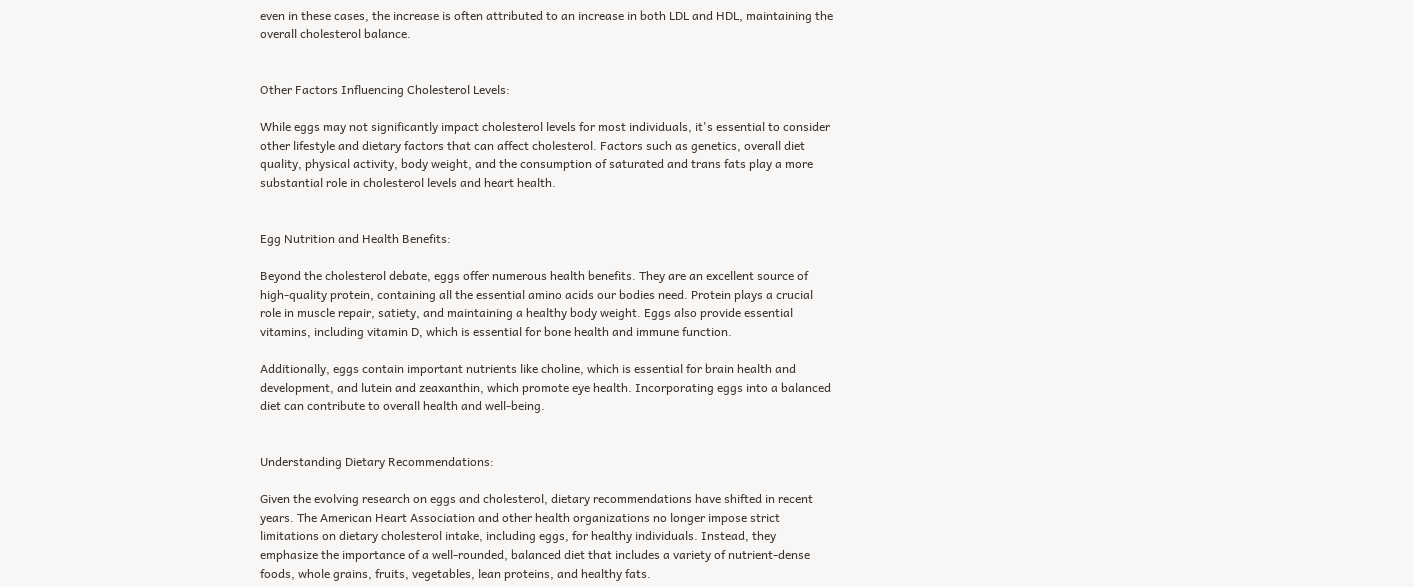even in these cases, the increase is often attributed to an increase in both LDL and HDL, maintaining the overall cholesterol balance.


Other Factors Influencing Cholesterol Levels:

While eggs may not significantly impact cholesterol levels for most individuals, it's essential to consider other lifestyle and dietary factors that can affect cholesterol. Factors such as genetics, overall diet quality, physical activity, body weight, and the consumption of saturated and trans fats play a more substantial role in cholesterol levels and heart health.


Egg Nutrition and Health Benefits:

Beyond the cholesterol debate, eggs offer numerous health benefits. They are an excellent source of high-quality protein, containing all the essential amino acids our bodies need. Protein plays a crucial role in muscle repair, satiety, and maintaining a healthy body weight. Eggs also provide essential vitamins, including vitamin D, which is essential for bone health and immune function.

Additionally, eggs contain important nutrients like choline, which is essential for brain health and development, and lutein and zeaxanthin, which promote eye health. Incorporating eggs into a balanced diet can contribute to overall health and well-being.


Understanding Dietary Recommendations:

Given the evolving research on eggs and cholesterol, dietary recommendations have shifted in recent years. The American Heart Association and other health organizations no longer impose strict limitations on dietary cholesterol intake, including eggs, for healthy individuals. Instead, they emphasize the importance of a well-rounded, balanced diet that includes a variety of nutrient-dense foods, whole grains, fruits, vegetables, lean proteins, and healthy fats.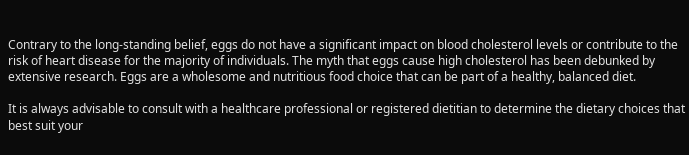Contrary to the long-standing belief, eggs do not have a significant impact on blood cholesterol levels or contribute to the risk of heart disease for the majority of individuals. The myth that eggs cause high cholesterol has been debunked by extensive research. Eggs are a wholesome and nutritious food choice that can be part of a healthy, balanced diet.

It is always advisable to consult with a healthcare professional or registered dietitian to determine the dietary choices that best suit your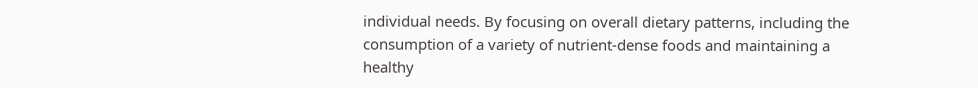individual needs. By focusing on overall dietary patterns, including the consumption of a variety of nutrient-dense foods and maintaining a healthy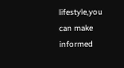lifestyle,you can make informed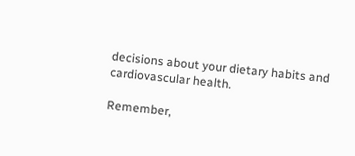decisions about your dietary habits and cardiovascular health.

Remember,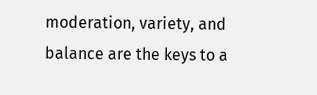moderation, variety, and balance are the keys to a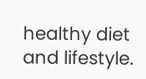healthy diet and lifestyle.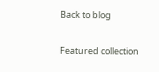Back to blog

Featured collection